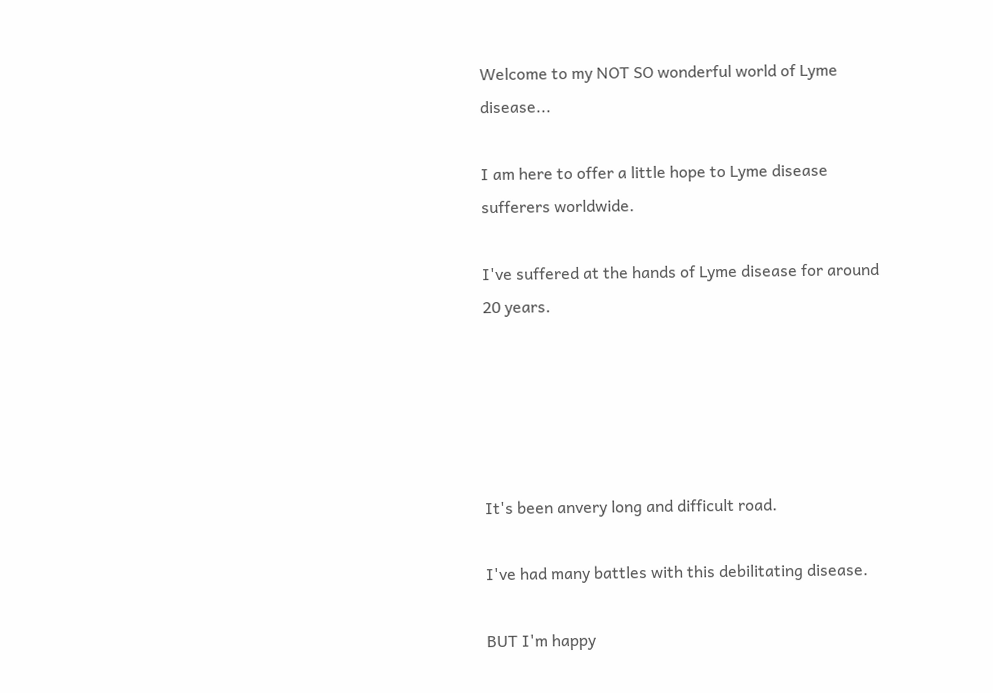Welcome to my NOT SO wonderful world of Lyme disease...

I am here to offer a little hope to Lyme disease sufferers worldwide.

I've suffered at the hands of Lyme disease for around 20 years.





It's been anvery long and difficult road.

I've had many battles with this debilitating disease.

BUT I'm happy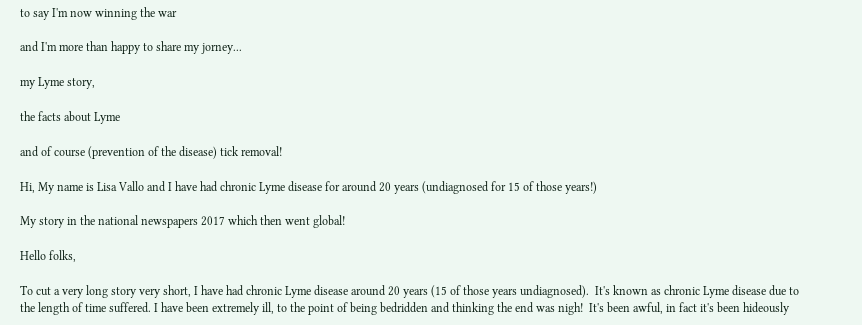to say I'm now winning the war

and I'm more than happy to share my jorney...

my Lyme story,

the facts about Lyme

and of course (prevention of the disease) tick removal!

Hi, My name is Lisa Vallo and I have had chronic Lyme disease for around 20 years (undiagnosed for 15 of those years!)

My story in the national newspapers 2017 which then went global!

Hello folks,

To cut a very long story very short, I have had chronic Lyme disease around 20 years (15 of those years undiagnosed).  It's known as chronic Lyme disease due to the length of time suffered. I have been extremely ill, to the point of being bedridden and thinking the end was nigh!  It's been awful, in fact it's been hideously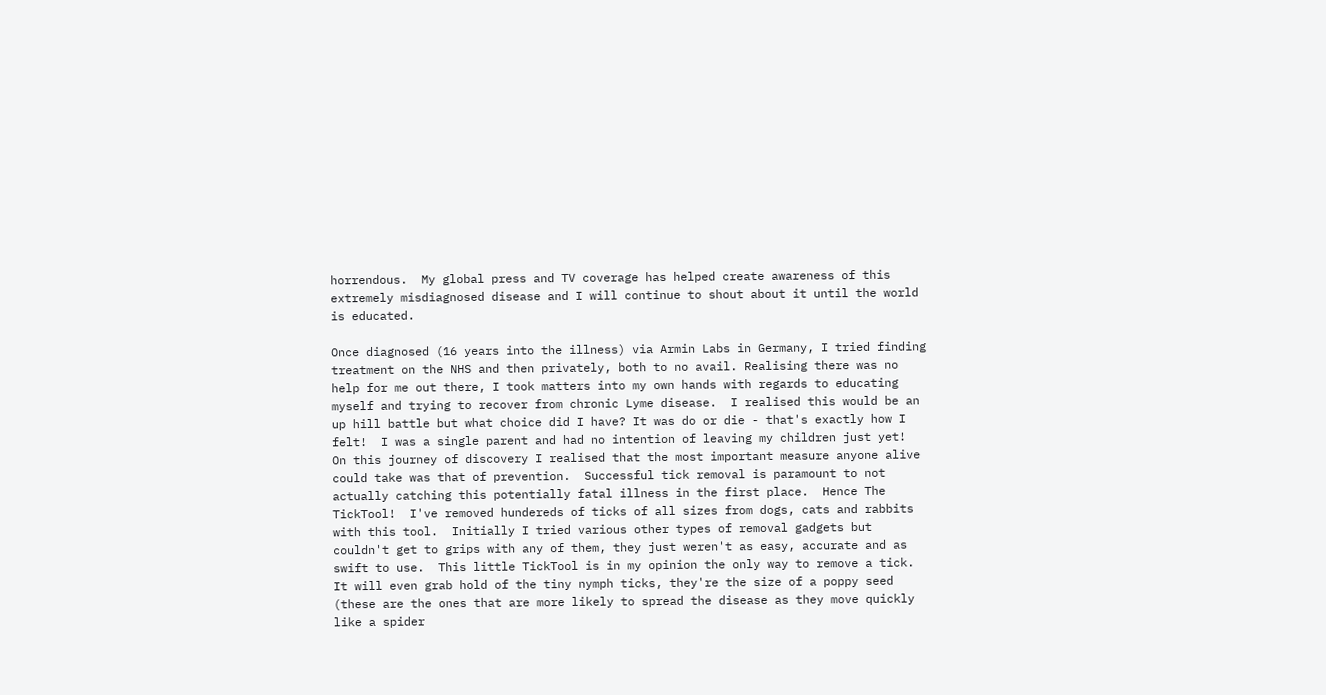horrendous.  My global press and TV coverage has helped create awareness of this extremely misdiagnosed disease and I will continue to shout about it until the world is educated.

Once diagnosed (16 years into the illness) via Armin Labs in Germany, I tried finding treatment on the NHS and then privately, both to no avail. Realising there was no help for me out there, I took matters into my own hands with regards to educating myself and trying to recover from chronic Lyme disease.  I realised this would be an up hill battle but what choice did I have? It was do or die - that's exactly how I felt!  I was a single parent and had no intention of leaving my children just yet!  On this journey of discovery I realised that the most important measure anyone alive could take was that of prevention.  Successful tick removal is paramount to not actually catching this potentially fatal illness in the first place.  Hence The TickTool!  I've removed hundereds of ticks of all sizes from dogs, cats and rabbits with this tool.  Initially I tried various other types of removal gadgets but couldn't get to grips with any of them, they just weren't as easy, accurate and as swift to use.  This little TickTool is in my opinion the only way to remove a tick.  It will even grab hold of the tiny nymph ticks, they're the size of a poppy seed (these are the ones that are more likely to spread the disease as they move quickly like a spider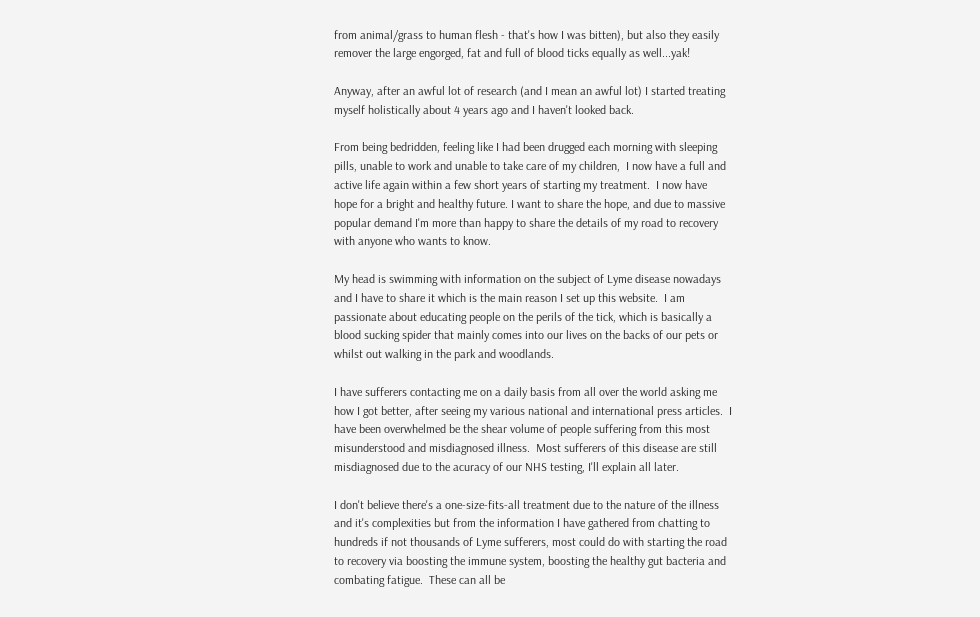from animal/grass to human flesh - that's how I was bitten), but also they easily remover the large engorged, fat and full of blood ticks equally as well...yak!

Anyway, after an awful lot of research (and I mean an awful lot) I started treating myself holistically about 4 years ago and I haven't looked back.

From being bedridden, feeling like I had been drugged each morning with sleeping pills, unable to work and unable to take care of my children,  I now have a full and active life again within a few short years of starting my treatment.  I now have hope for a bright and healthy future. I want to share the hope, and due to massive popular demand I'm more than happy to share the details of my road to recovery with anyone who wants to know.

My head is swimming with information on the subject of Lyme disease nowadays and I have to share it which is the main reason I set up this website.  I am passionate about educating people on the perils of the tick, which is basically a blood sucking spider that mainly comes into our lives on the backs of our pets or whilst out walking in the park and woodlands.

I have sufferers contacting me on a daily basis from all over the world asking me how I got better, after seeing my various national and international press articles.  I have been overwhelmed be the shear volume of people suffering from this most misunderstood and misdiagnosed illness.  Most sufferers of this disease are still misdiagnosed due to the acuracy of our NHS testing, I'll explain all later.

I don't believe there's a one-size-fits-all treatment due to the nature of the illness and it's complexities but from the information I have gathered from chatting to hundreds if not thousands of Lyme sufferers, most could do with starting the road to recovery via boosting the immune system, boosting the healthy gut bacteria and combating fatigue.  These can all be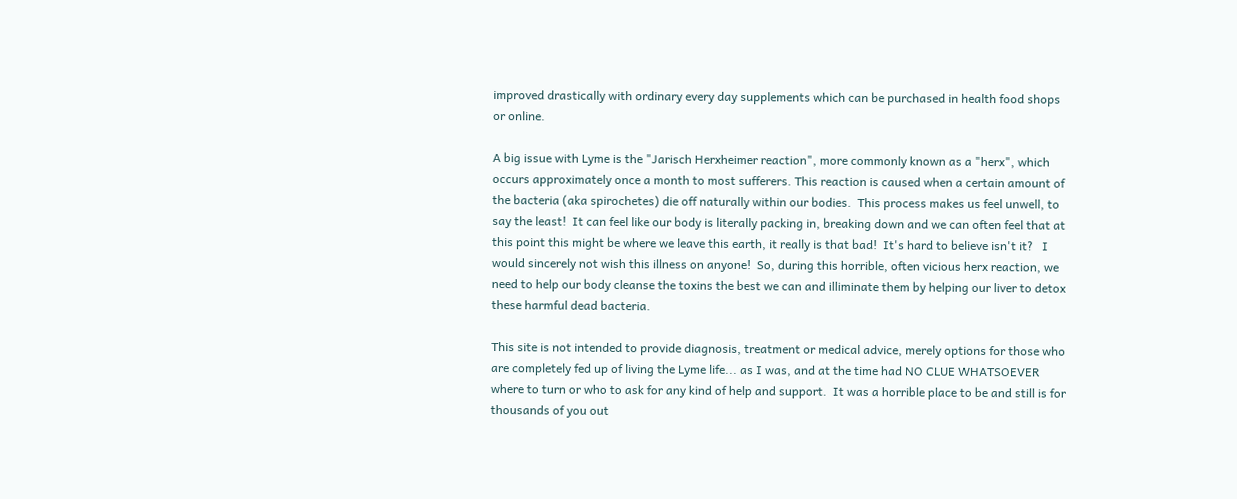improved drastically with ordinary every day supplements which can be purchased in health food shops or online.

A big issue with Lyme is the "Jarisch Herxheimer reaction", more commonly known as a "herx", which occurs approximately once a month to most sufferers. This reaction is caused when a certain amount of the bacteria (aka spirochetes) die off naturally within our bodies.  This process makes us feel unwell, to say the least!  It can feel like our body is literally packing in, breaking down and we can often feel that at this point this might be where we leave this earth, it really is that bad!  It's hard to believe isn't it?   I would sincerely not wish this illness on anyone!  So, during this horrible, often vicious herx reaction, we need to help our body cleanse the toxins the best we can and illiminate them by helping our liver to detox these harmful dead bacteria.

This site is not intended to provide diagnosis, treatment or medical advice, merely options for those who are completely fed up of living the Lyme life... as I was, and at the time had NO CLUE WHATSOEVER where to turn or who to ask for any kind of help and support.  It was a horrible place to be and still is for thousands of you out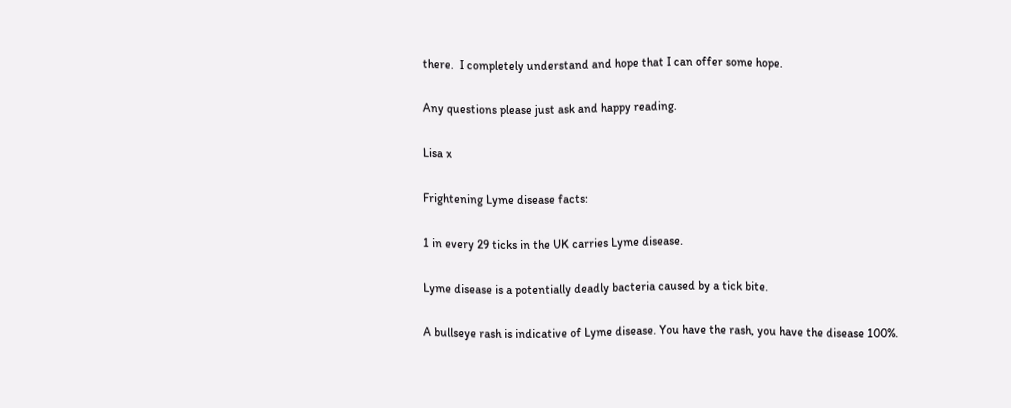there.  I completely understand and hope that I can offer some hope.

Any questions please just ask and happy reading.

Lisa x

Frightening Lyme disease facts:

1 in every 29 ticks in the UK carries Lyme disease.

Lyme disease is a potentially deadly bacteria caused by a tick bite.

A bullseye rash is indicative of Lyme disease. You have the rash, you have the disease 100%.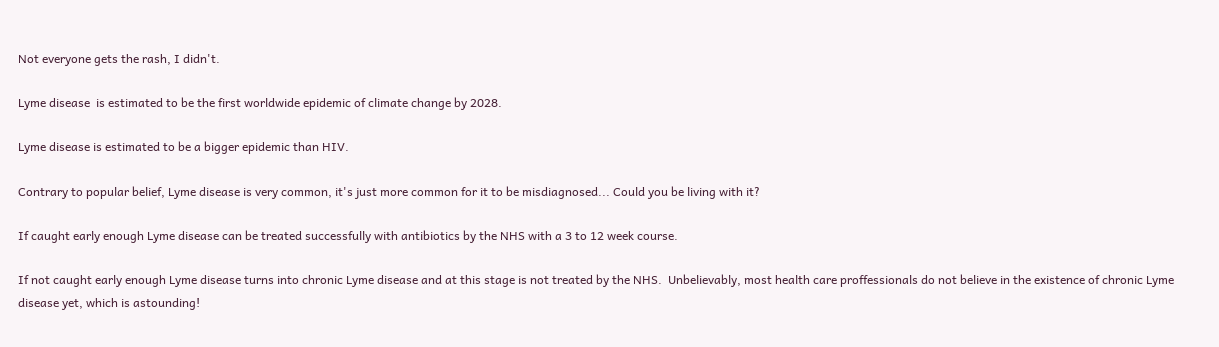Not everyone gets the rash, I didn't.

Lyme disease  is estimated to be the first worldwide epidemic of climate change by 2028.

Lyme disease is estimated to be a bigger epidemic than HIV.

Contrary to popular belief, Lyme disease is very common, it's just more common for it to be misdiagnosed... Could you be living with it?

If caught early enough Lyme disease can be treated successfully with antibiotics by the NHS with a 3 to 12 week course.

If not caught early enough Lyme disease turns into chronic Lyme disease and at this stage is not treated by the NHS.  Unbelievably, most health care proffessionals do not believe in the existence of chronic Lyme disease yet, which is astounding!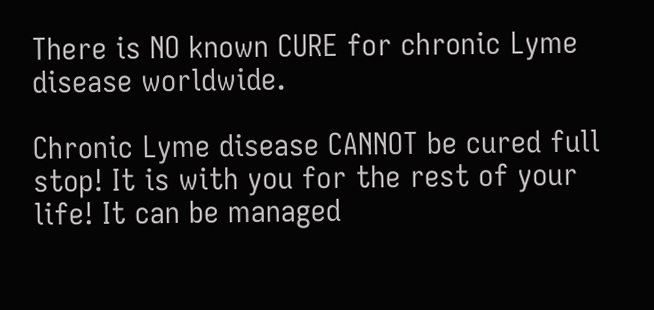There is NO known CURE for chronic Lyme disease worldwide.

Chronic Lyme disease CANNOT be cured full stop! It is with you for the rest of your life! It can be managed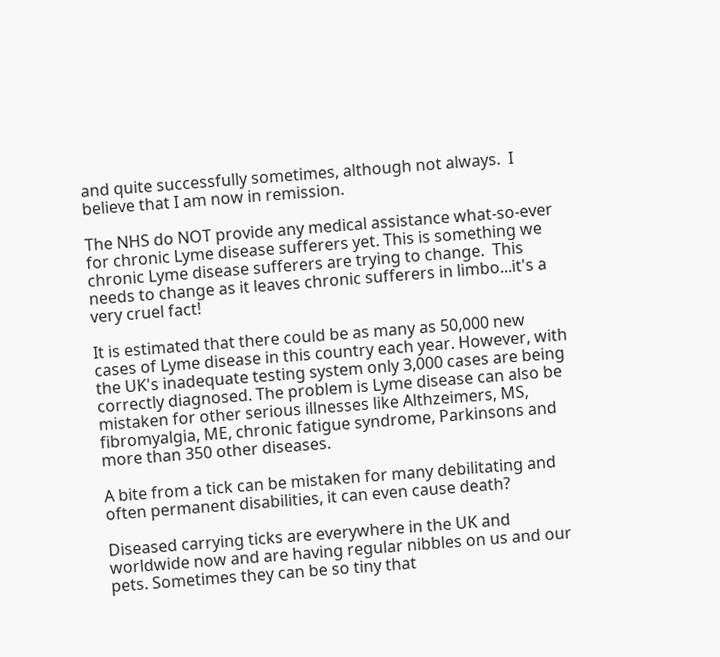and quite successfully sometimes, although not always.  I believe that I am now in remission.

The NHS do NOT provide any medical assistance what-so-ever for chronic Lyme disease sufferers yet. This is something we chronic Lyme disease sufferers are trying to change.  This needs to change as it leaves chronic sufferers in limbo...it's a very cruel fact!

It is estimated that there could be as many as 50,000 new cases of Lyme disease in this country each year. However, with the UK's inadequate testing system only 3,000 cases are being correctly diagnosed. The problem is Lyme disease can also be mistaken for other serious illnesses like Althzeimers, MS, fibromyalgia, ME, chronic fatigue syndrome, Parkinsons and more than 350 other diseases.

A bite from a tick can be mistaken for many debilitating and often permanent disabilities, it can even cause death?

Diseased carrying ticks are everywhere in the UK and worldwide now and are having regular nibbles on us and our pets. Sometimes they can be so tiny that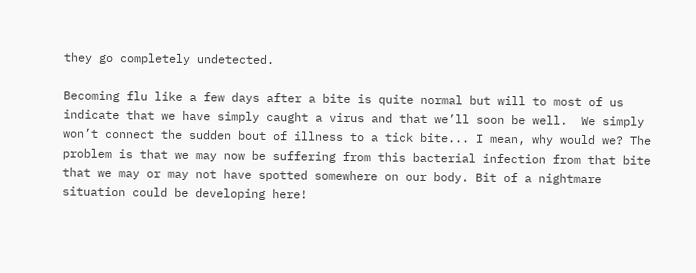they go completely undetected.

Becoming flu like a few days after a bite is quite normal but will to most of us indicate that we have simply caught a virus and that we’ll soon be well.  We simply won’t connect the sudden bout of illness to a tick bite... I mean, why would we? The problem is that we may now be suffering from this bacterial infection from that bite that we may or may not have spotted somewhere on our body. Bit of a nightmare situation could be developing here!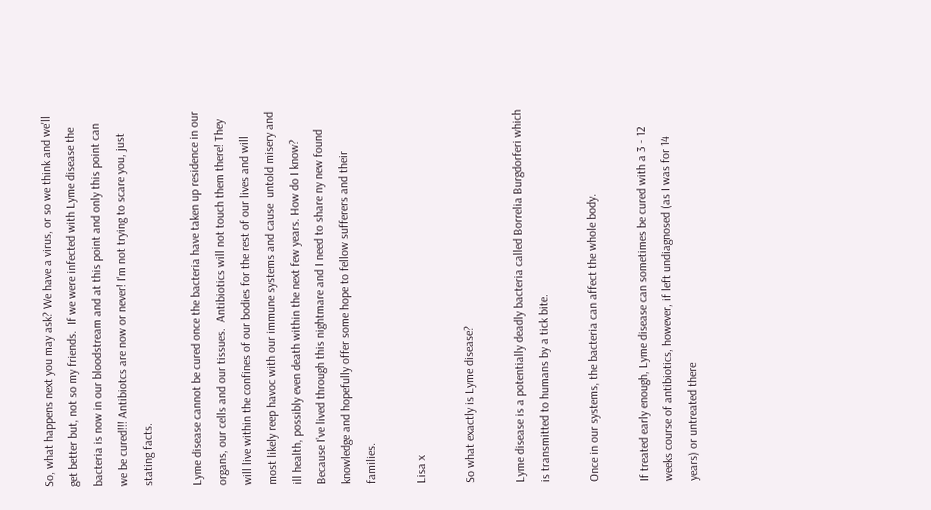So, what happens next you may ask? We have a virus, or so we think and we'll get better but, not so my friends.  If we were infected with Lyme disease the bacteria is now in our bloodstream and at this point and only this point can we be cured!!! Antibiotcs are now or never! I'm not trying to scare you, just stating facts.

Lyme disease cannot be cured once the bacteria have taken up residence in our organs, our cells and our tissues.  Antibiotics will not touch them there! They will live within the confines of our bodies for the rest of our lives and will most likely reep havoc with our immune systems and cause  untold misery and ill health, possibly even death within the next few years. How do I know? Because I’ve lived through this nightmare and I need to share ny new found knowledge and hopefully offer some hope to fellow sufferers and their families.

Lisa x

So what exactly is Lyme disease?

Lyme disease is a potentially deadly bacteria called Borrelia Burgdorferi which is transmitted to humans by a tick bite.

Once in our systems, the bacteria can affect the whole body.

If treated early enough, Lyme disease can sometimes be cured with a 3 - 12 weeks course of antibiotics, however, if left undiagnosed (as I was for 14 years) or untreated there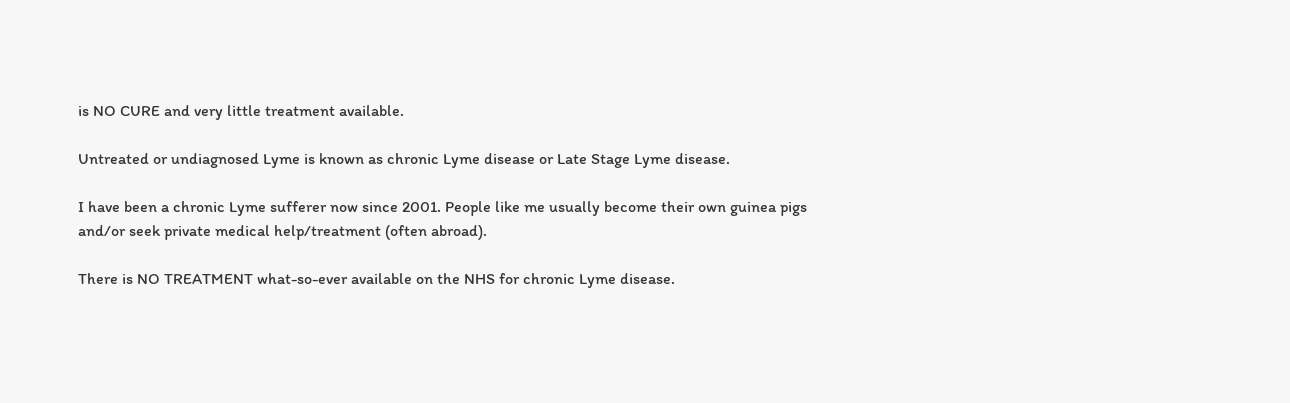is NO CURE and very little treatment available.

Untreated or undiagnosed Lyme is known as chronic Lyme disease or Late Stage Lyme disease.

I have been a chronic Lyme sufferer now since 2001. People like me usually become their own guinea pigs and/or seek private medical help/treatment (often abroad).

There is NO TREATMENT what-so-ever available on the NHS for chronic Lyme disease.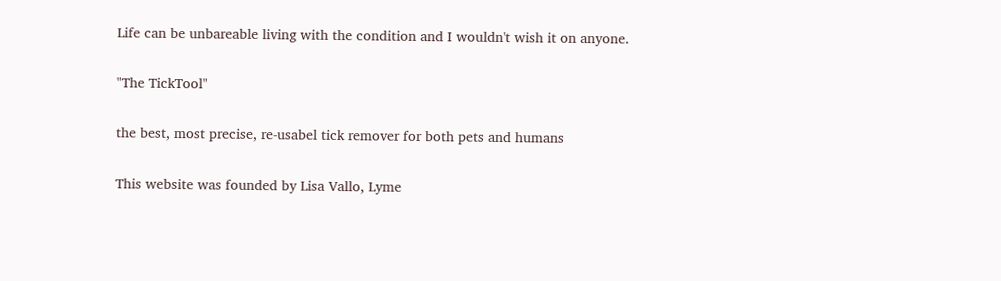Life can be unbareable living with the condition and I wouldn't wish it on anyone.

"The TickTool"

the best, most precise, re-usabel tick remover for both pets and humans

This website was founded by Lisa Vallo, Lyme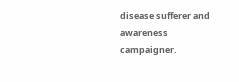disease sufferer and awareness campaigner.